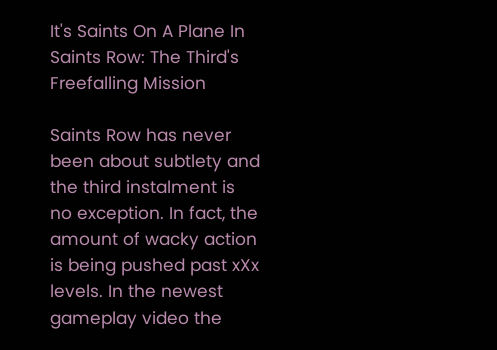It's Saints On A Plane In Saints Row: The Third's Freefalling Mission

Saints Row has never been about subtlety and the third instalment is no exception. In fact, the amount of wacky action is being pushed past xXx levels. In the newest gameplay video the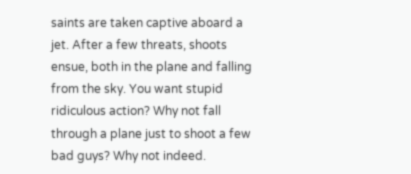saints are taken captive aboard a jet. After a few threats, shoots ensue, both in the plane and falling from the sky. You want stupid ridiculous action? Why not fall through a plane just to shoot a few bad guys? Why not indeed.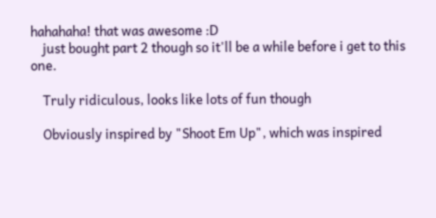hahahaha! that was awesome :D
    just bought part 2 though so it'll be a while before i get to this one.

    Truly ridiculous, looks like lots of fun though

    Obviously inspired by "Shoot Em Up", which was inspired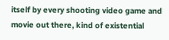itself by every shooting video game and movie out there, kind of existential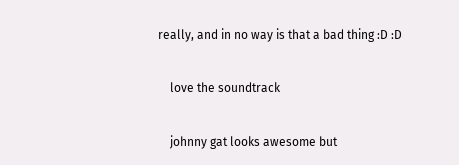really, and in no way is that a bad thing :D :D

    love the soundtrack

    johnny gat looks awesome but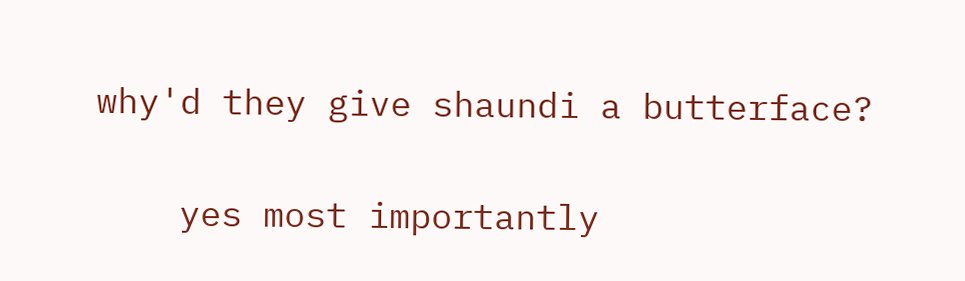why'd they give shaundi a butterface?

    yes most importantly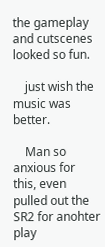the gameplay and cutscenes looked so fun.

    just wish the music was better.

    Man so anxious for this, even pulled out the SR2 for anohter play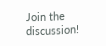Join the discussion!